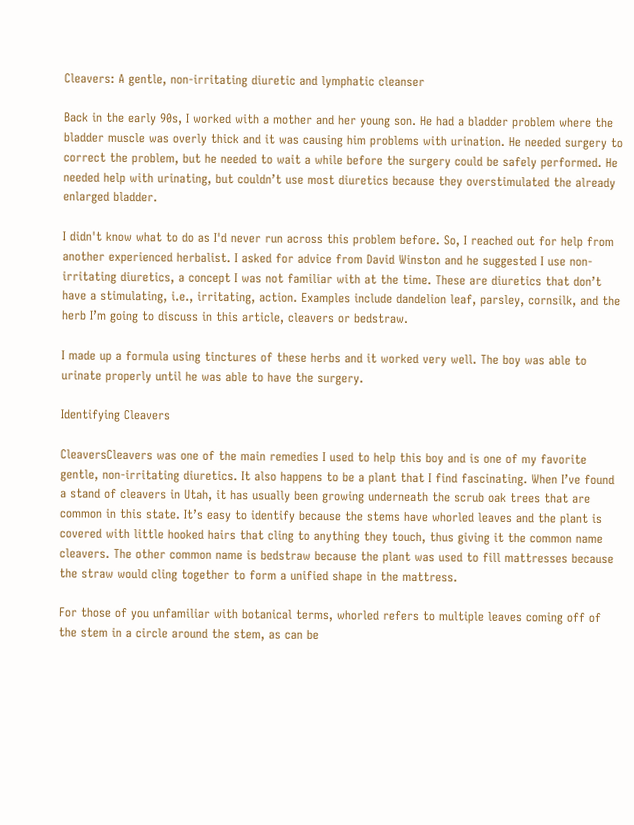Cleavers: A gentle, non-irritating diuretic and lymphatic cleanser

Back in the early 90s, I worked with a mother and her young son. He had a bladder problem where the bladder muscle was overly thick and it was causing him problems with urination. He needed surgery to correct the problem, but he needed to wait a while before the surgery could be safely performed. He needed help with urinating, but couldn’t use most diuretics because they overstimulated the already enlarged bladder.

I didn't know what to do as I'd never run across this problem before. So, I reached out for help from another experienced herbalist. I asked for advice from David Winston and he suggested I use non-irritating diuretics, a concept I was not familiar with at the time. These are diuretics that don’t have a stimulating, i.e., irritating, action. Examples include dandelion leaf, parsley, cornsilk, and the herb I’m going to discuss in this article, cleavers or bedstraw.

I made up a formula using tinctures of these herbs and it worked very well. The boy was able to urinate properly until he was able to have the surgery.

Identifying Cleavers

CleaversCleavers was one of the main remedies I used to help this boy and is one of my favorite gentle, non-irritating diuretics. It also happens to be a plant that I find fascinating. When I’ve found a stand of cleavers in Utah, it has usually been growing underneath the scrub oak trees that are common in this state. It’s easy to identify because the stems have whorled leaves and the plant is covered with little hooked hairs that cling to anything they touch, thus giving it the common name cleavers. The other common name is bedstraw because the plant was used to fill mattresses because the straw would cling together to form a unified shape in the mattress.

For those of you unfamiliar with botanical terms, whorled refers to multiple leaves coming off of the stem in a circle around the stem, as can be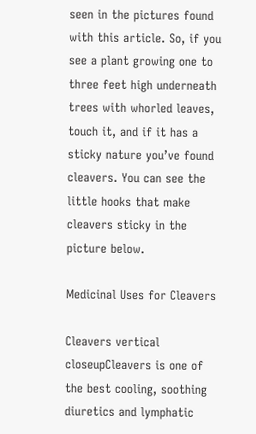seen in the pictures found with this article. So, if you see a plant growing one to three feet high underneath trees with whorled leaves, touch it, and if it has a sticky nature you’ve found cleavers. You can see the little hooks that make cleavers sticky in the picture below.

Medicinal Uses for Cleavers

Cleavers vertical closeupCleavers is one of the best cooling, soothing diuretics and lymphatic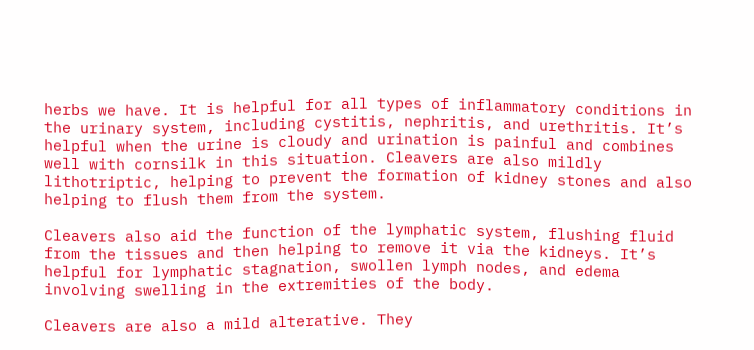herbs we have. It is helpful for all types of inflammatory conditions in the urinary system, including cystitis, nephritis, and urethritis. It’s helpful when the urine is cloudy and urination is painful and combines well with cornsilk in this situation. Cleavers are also mildly lithotriptic, helping to prevent the formation of kidney stones and also helping to flush them from the system.

Cleavers also aid the function of the lymphatic system, flushing fluid from the tissues and then helping to remove it via the kidneys. It’s helpful for lymphatic stagnation, swollen lymph nodes, and edema involving swelling in the extremities of the body.

Cleavers are also a mild alterative. They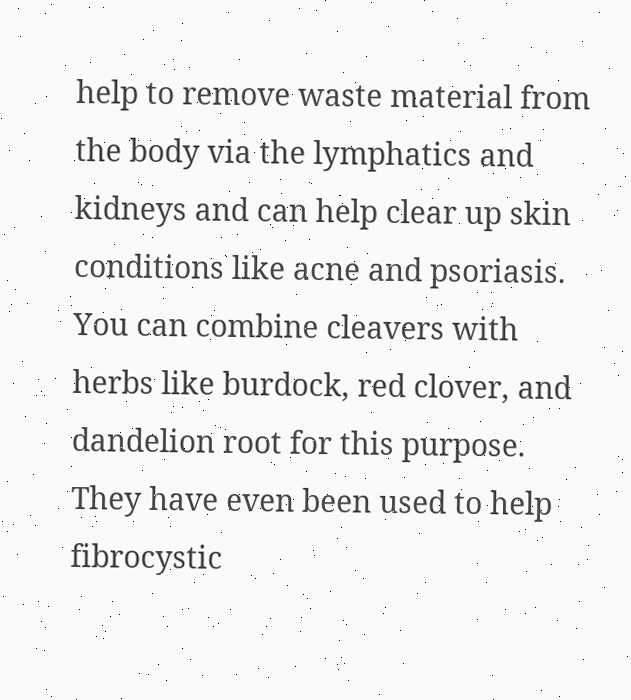help to remove waste material from the body via the lymphatics and kidneys and can help clear up skin conditions like acne and psoriasis. You can combine cleavers with herbs like burdock, red clover, and dandelion root for this purpose. They have even been used to help fibrocystic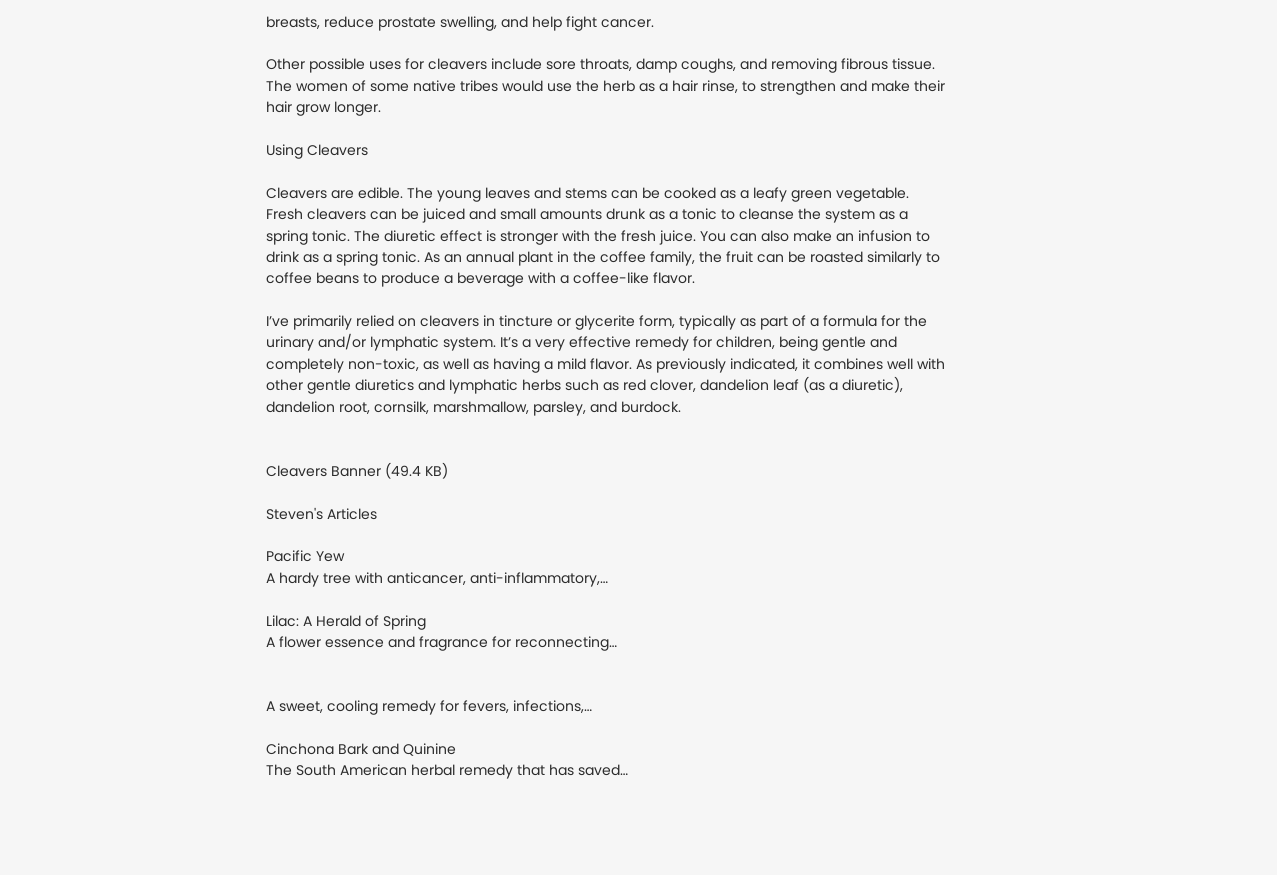breasts, reduce prostate swelling, and help fight cancer.

Other possible uses for cleavers include sore throats, damp coughs, and removing fibrous tissue. The women of some native tribes would use the herb as a hair rinse, to strengthen and make their hair grow longer.

Using Cleavers

Cleavers are edible. The young leaves and stems can be cooked as a leafy green vegetable. Fresh cleavers can be juiced and small amounts drunk as a tonic to cleanse the system as a spring tonic. The diuretic effect is stronger with the fresh juice. You can also make an infusion to drink as a spring tonic. As an annual plant in the coffee family, the fruit can be roasted similarly to coffee beans to produce a beverage with a coffee-like flavor.

I’ve primarily relied on cleavers in tincture or glycerite form, typically as part of a formula for the urinary and/or lymphatic system. It’s a very effective remedy for children, being gentle and completely non-toxic, as well as having a mild flavor. As previously indicated, it combines well with other gentle diuretics and lymphatic herbs such as red clover, dandelion leaf (as a diuretic), dandelion root, cornsilk, marshmallow, parsley, and burdock.


Cleavers Banner (49.4 KB)

Steven's Articles

Pacific Yew
A hardy tree with anticancer, anti-inflammatory,…

Lilac: A Herald of Spring
A flower essence and fragrance for reconnecting…


A sweet, cooling remedy for fevers, infections,…

Cinchona Bark and Quinine
The South American herbal remedy that has saved…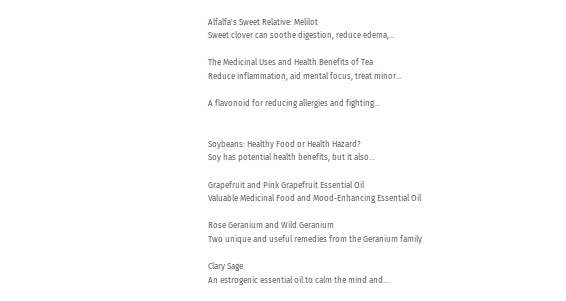Alfalfa's Sweet Relative: Melilot
Sweet clover can soothe digestion, reduce edema,…

The Medicinal Uses and Health Benefits of Tea
Reduce inflammation, aid mental focus, treat minor…

A flavonoid for reducing allergies and fighting…


Soybeans: Healthy Food or Health Hazard?
Soy has potential health benefits, but it also…

Grapefruit and Pink Grapefruit Essential Oil
Valuable Medicinal Food and Mood-Enhancing Essential Oil

Rose Geranium and Wild Geranium
Two unique and useful remedies from the Geranium family

Clary Sage
An estrogenic essential oil to calm the mind and…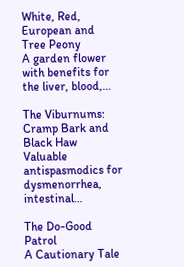White, Red, European and Tree Peony
A garden flower with benefits for the liver, blood,…

The Viburnums: Cramp Bark and Black Haw
Valuable antispasmodics for dysmenorrhea, intestinal…

The Do-Good Patrol
A Cautionary Tale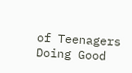of Teenagers Doing Good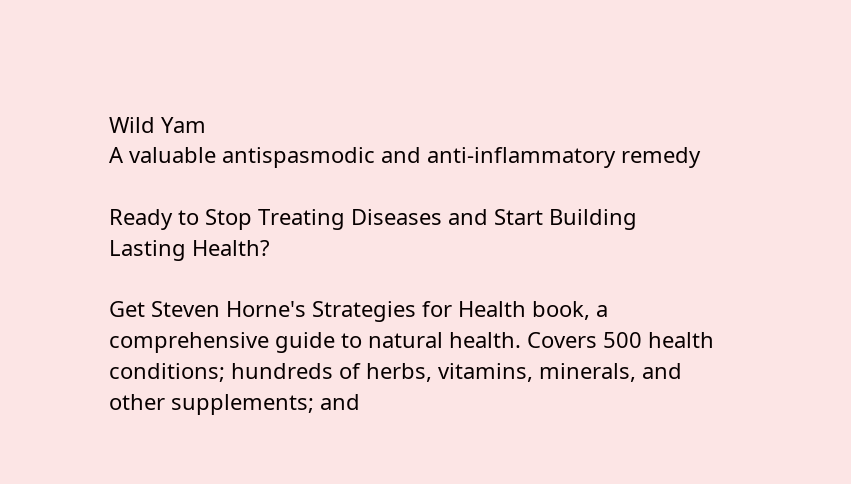Wild Yam
A valuable antispasmodic and anti-inflammatory remedy

Ready to Stop Treating Diseases and Start Building Lasting Health?

Get Steven Horne's Strategies for Health book, a comprehensive guide to natural health. Covers 500 health conditions; hundreds of herbs, vitamins, minerals, and other supplements; and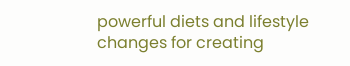powerful diets and lifestyle changes for creating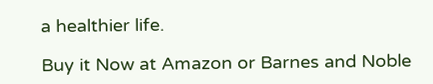a healthier life.

Buy it Now at Amazon or Barnes and Noble